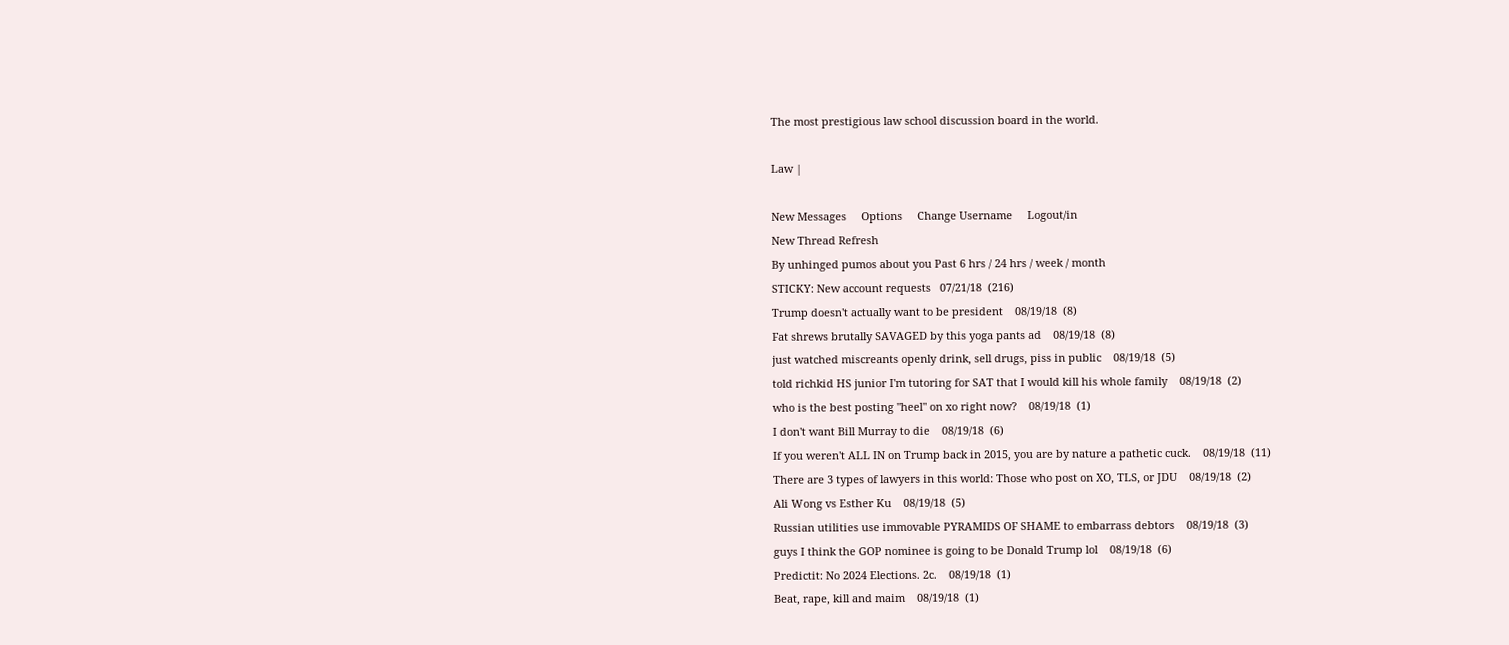The most prestigious law school discussion board in the world.

Law |

New Messages     Options     Change Username     Logout/in
New Thread Refresh
By unhinged pumos about you Past 6 hrs / 24 hrs / week / month
STICKY: New account requests   07/21/18  (216)
Trump doesn't actually want to be president    08/19/18  (8)
Fat shrews brutally SAVAGED by this yoga pants ad    08/19/18  (8)
just watched miscreants openly drink, sell drugs, piss in public    08/19/18  (5)
told richkid HS junior I'm tutoring for SAT that I would kill his whole family    08/19/18  (2)
who is the best posting "heel" on xo right now?    08/19/18  (1)
I don't want Bill Murray to die    08/19/18  (6)
If you weren't ALL IN on Trump back in 2015, you are by nature a pathetic cuck.    08/19/18  (11)
There are 3 types of lawyers in this world: Those who post on XO, TLS, or JDU    08/19/18  (2)
Ali Wong vs Esther Ku    08/19/18  (5)
Russian utilities use immovable PYRAMIDS OF SHAME to embarrass debtors    08/19/18  (3)
guys I think the GOP nominee is going to be Donald Trump lol    08/19/18  (6)
Predictit: No 2024 Elections. 2c.    08/19/18  (1)
Beat, rape, kill and maim    08/19/18  (1)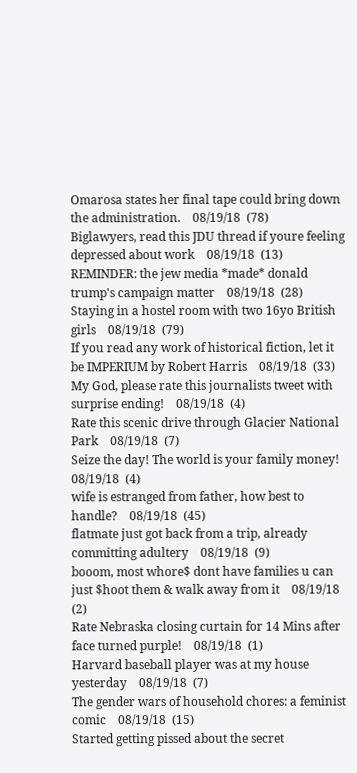Omarosa states her final tape could bring down the administration.    08/19/18  (78)
Biglawyers, read this JDU thread if youre feeling depressed about work    08/19/18  (13)
REMINDER: the jew media *made* donald trump's campaign matter    08/19/18  (28)
Staying in a hostel room with two 16yo British girls    08/19/18  (79)
If you read any work of historical fiction, let it be IMPERIUM by Robert Harris    08/19/18  (33)
My God, please rate this journalists tweet with surprise ending!    08/19/18  (4)
Rate this scenic drive through Glacier National Park    08/19/18  (7)
Seize the day! The world is your family money!    08/19/18  (4)
wife is estranged from father, how best to handle?    08/19/18  (45)
flatmate just got back from a trip, already committing adultery    08/19/18  (9)
booom, most whore$ dont have families u can just $hoot them & walk away from it    08/19/18  (2)
Rate Nebraska closing curtain for 14 Mins after face turned purple!    08/19/18  (1)
Harvard baseball player was at my house yesterday    08/19/18  (7)
The gender wars of household chores: a feminist comic    08/19/18  (15)
Started getting pissed about the secret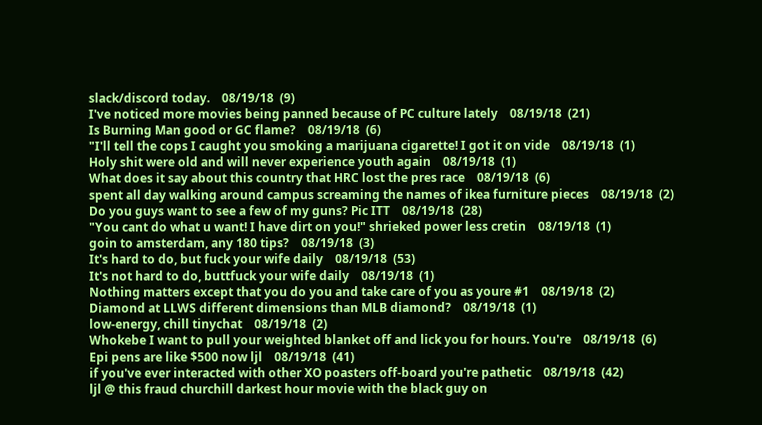slack/discord today.    08/19/18  (9)
I've noticed more movies being panned because of PC culture lately    08/19/18  (21)
Is Burning Man good or GC flame?    08/19/18  (6)
"I'll tell the cops I caught you smoking a marijuana cigarette! I got it on vide    08/19/18  (1)
Holy shit were old and will never experience youth again    08/19/18  (1)
What does it say about this country that HRC lost the pres race    08/19/18  (6)
spent all day walking around campus screaming the names of ikea furniture pieces    08/19/18  (2)
Do you guys want to see a few of my guns? Pic ITT    08/19/18  (28)
"You cant do what u want! I have dirt on you!" shrieked power less cretin    08/19/18  (1)
goin to amsterdam, any 180 tips?    08/19/18  (3)
It's hard to do, but fuck your wife daily    08/19/18  (53)
It's not hard to do, buttfuck your wife daily    08/19/18  (1)
Nothing matters except that you do you and take care of you as youre #1    08/19/18  (2)
Diamond at LLWS different dimensions than MLB diamond?    08/19/18  (1)
low-energy, chill tinychat    08/19/18  (2)
Whokebe I want to pull your weighted blanket off and lick you for hours. You're    08/19/18  (6)
Epi pens are like $500 now ljl    08/19/18  (41)
if you've ever interacted with other XO poasters off-board you're pathetic    08/19/18  (42)
ljl @ this fraud churchill darkest hour movie with the black guy on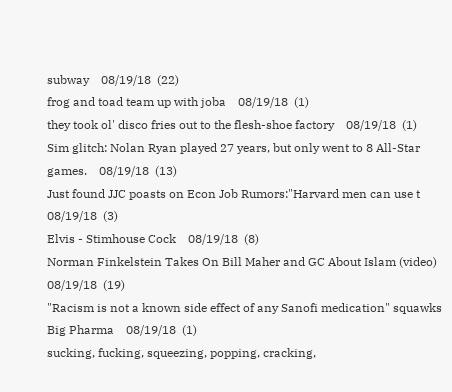subway    08/19/18  (22)
frog and toad team up with joba    08/19/18  (1)
they took ol' disco fries out to the flesh-shoe factory    08/19/18  (1)
Sim glitch: Nolan Ryan played 27 years, but only went to 8 All-Star games.    08/19/18  (13)
Just found JJC poasts on Econ Job Rumors:"Harvard men can use t    08/19/18  (3)
Elvis - Stimhouse Cock    08/19/18  (8)
Norman Finkelstein Takes On Bill Maher and GC About Islam (video)    08/19/18  (19)
"Racism is not a known side effect of any Sanofi medication" squawks Big Pharma    08/19/18  (1)
sucking, fucking, squeezing, popping, cracking,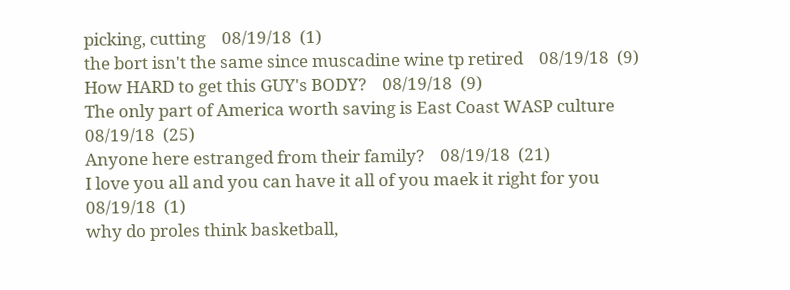picking, cutting    08/19/18  (1)
the bort isn't the same since muscadine wine tp retired    08/19/18  (9)
How HARD to get this GUY's BODY?    08/19/18  (9)
The only part of America worth saving is East Coast WASP culture    08/19/18  (25)
Anyone here estranged from their family?    08/19/18  (21)
I love you all and you can have it all of you maek it right for you    08/19/18  (1)
why do proles think basketball,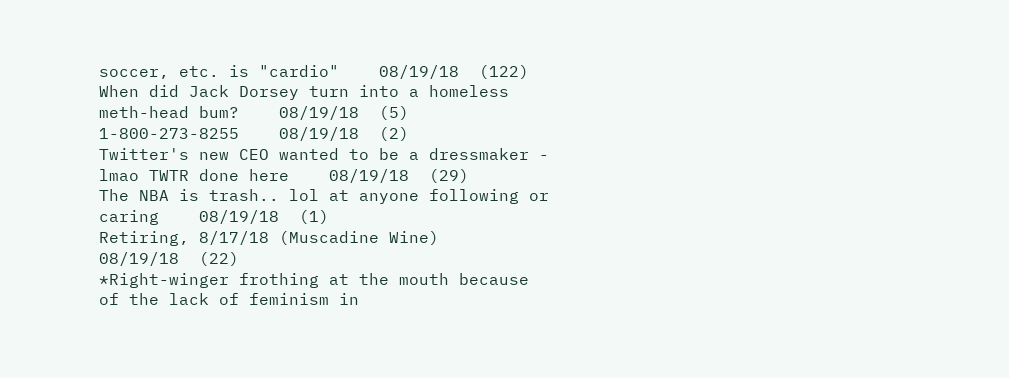soccer, etc. is "cardio"    08/19/18  (122)
When did Jack Dorsey turn into a homeless meth-head bum?    08/19/18  (5)
1-800-273-8255    08/19/18  (2)
Twitter's new CEO wanted to be a dressmaker - lmao TWTR done here    08/19/18  (29)
The NBA is trash.. lol at anyone following or caring    08/19/18  (1)
Retiring, 8/17/18 (Muscadine Wine)    08/19/18  (22)
*Right-winger frothing at the mouth because of the lack of feminism in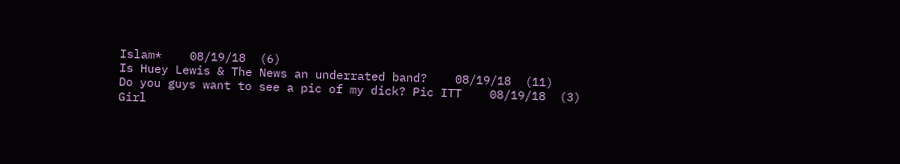Islam*    08/19/18  (6)
Is Huey Lewis & The News an underrated band?    08/19/18  (11)
Do you guys want to see a pic of my dick? Pic ITT    08/19/18  (3)
Girl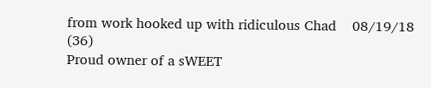from work hooked up with ridiculous Chad    08/19/18  (36)
Proud owner of a sWEET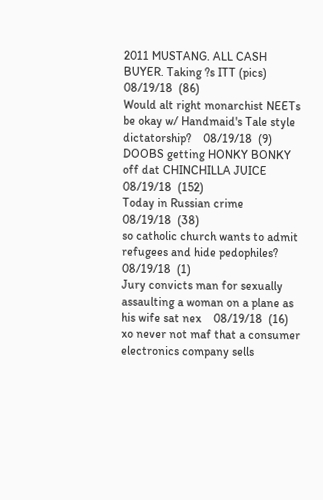2011 MUSTANG. ALL CASH BUYER. Taking ?s ITT (pics)    08/19/18  (86)
Would alt right monarchist NEETs be okay w/ Handmaid's Tale style dictatorship?    08/19/18  (9)
DOOBS getting HONKY BONKY off dat CHINCHILLA JUICE    08/19/18  (152)
Today in Russian crime    08/19/18  (38)
so catholic church wants to admit refugees and hide pedophiles?    08/19/18  (1)
Jury convicts man for sexually assaulting a woman on a plane as his wife sat nex    08/19/18  (16)
xo never not maf that a consumer electronics company sells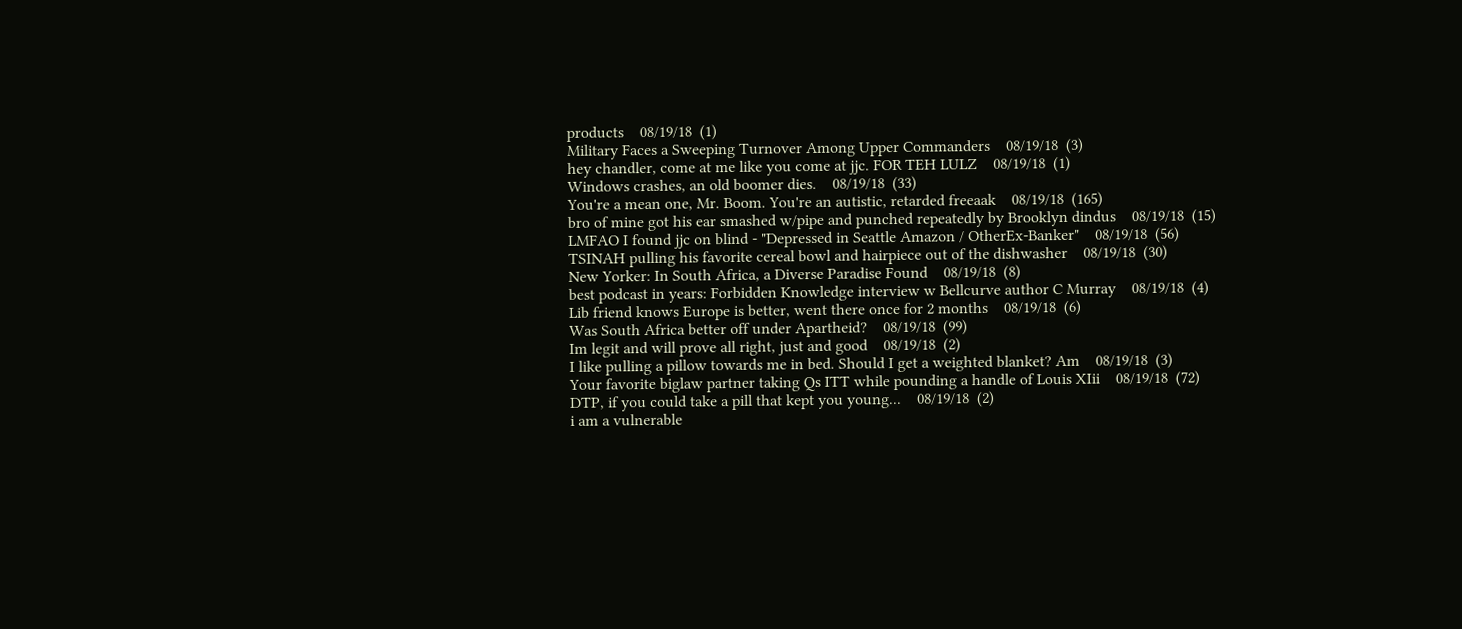products    08/19/18  (1)
Military Faces a Sweeping Turnover Among Upper Commanders    08/19/18  (3)
hey chandler, come at me like you come at jjc. FOR TEH LULZ    08/19/18  (1)
Windows crashes, an old boomer dies.    08/19/18  (33)
You're a mean one, Mr. Boom. You're an autistic, retarded freeaak    08/19/18  (165)
bro of mine got his ear smashed w/pipe and punched repeatedly by Brooklyn dindus    08/19/18  (15)
LMFAO I found jjc on blind - "Depressed in Seattle Amazon / OtherEx-Banker"    08/19/18  (56)
TSINAH pulling his favorite cereal bowl and hairpiece out of the dishwasher    08/19/18  (30)
New Yorker: In South Africa, a Diverse Paradise Found    08/19/18  (8)
best podcast in years: Forbidden Knowledge interview w Bellcurve author C Murray    08/19/18  (4)
Lib friend knows Europe is better, went there once for 2 months    08/19/18  (6)
Was South Africa better off under Apartheid?    08/19/18  (99)
Im legit and will prove all right, just and good    08/19/18  (2)
I like pulling a pillow towards me in bed. Should I get a weighted blanket? Am    08/19/18  (3)
Your favorite biglaw partner taking Qs ITT while pounding a handle of Louis XIii    08/19/18  (72)
DTP, if you could take a pill that kept you young...    08/19/18  (2)
i am a vulnerable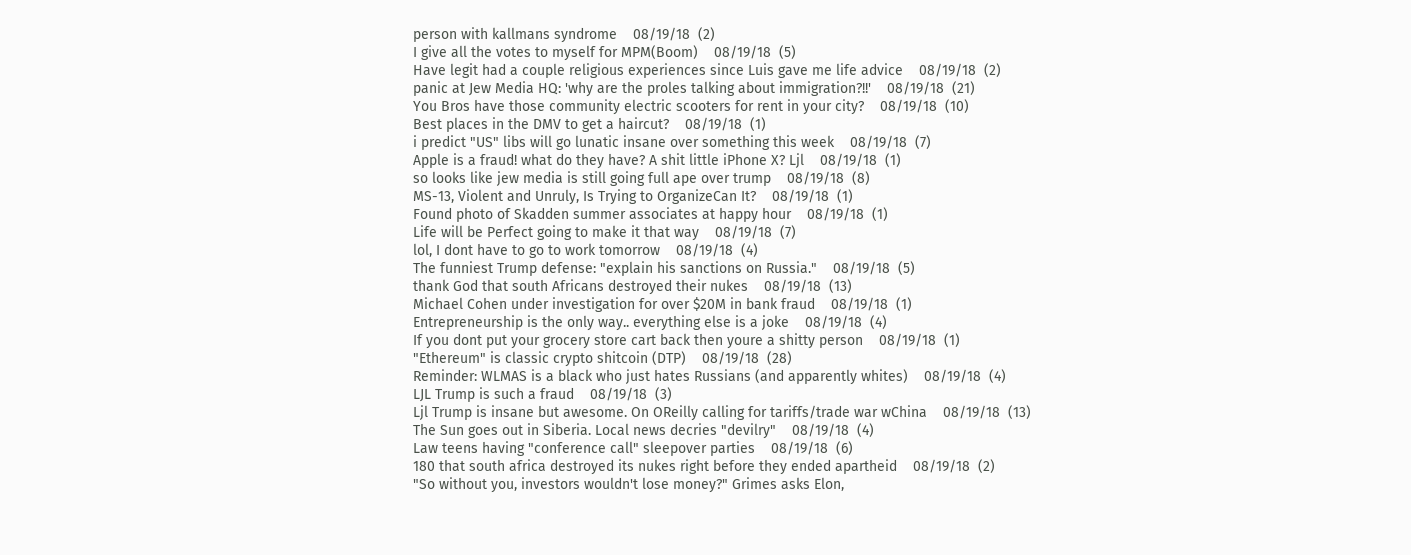person with kallmans syndrome    08/19/18  (2)
I give all the votes to myself for MPM(Boom)    08/19/18  (5)
Have legit had a couple religious experiences since Luis gave me life advice    08/19/18  (2)
panic at Jew Media HQ: 'why are the proles talking about immigration?!!'    08/19/18  (21)
You Bros have those community electric scooters for rent in your city?    08/19/18  (10)
Best places in the DMV to get a haircut?    08/19/18  (1)
i predict "US" libs will go lunatic insane over something this week    08/19/18  (7)
Apple is a fraud! what do they have? A shit little iPhone X? Ljl    08/19/18  (1)
so looks like jew media is still going full ape over trump    08/19/18  (8)
MS-13, Violent and Unruly, Is Trying to OrganizeCan It?    08/19/18  (1)
Found photo of Skadden summer associates at happy hour    08/19/18  (1)
Life will be Perfect going to make it that way    08/19/18  (7)
lol, I dont have to go to work tomorrow    08/19/18  (4)
The funniest Trump defense: "explain his sanctions on Russia."    08/19/18  (5)
thank God that south Africans destroyed their nukes    08/19/18  (13)
Michael Cohen under investigation for over $20M in bank fraud    08/19/18  (1)
Entrepreneurship is the only way.. everything else is a joke    08/19/18  (4)
If you dont put your grocery store cart back then youre a shitty person    08/19/18  (1)
"Ethereum" is classic crypto shitcoin (DTP)    08/19/18  (28)
Reminder: WLMAS is a black who just hates Russians (and apparently whites)    08/19/18  (4)
LJL Trump is such a fraud    08/19/18  (3)
Ljl Trump is insane but awesome. On OReilly calling for tariffs/trade war wChina    08/19/18  (13)
The Sun goes out in Siberia. Local news decries "devilry"    08/19/18  (4)
Law teens having "conference call" sleepover parties    08/19/18  (6)
180 that south africa destroyed its nukes right before they ended apartheid    08/19/18  (2)
"So without you, investors wouldn't lose money?" Grimes asks Elon,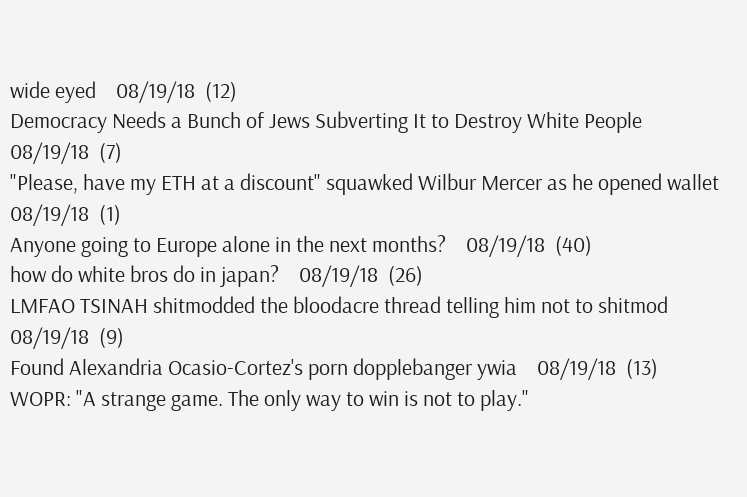wide eyed    08/19/18  (12)
Democracy Needs a Bunch of Jews Subverting It to Destroy White People    08/19/18  (7)
"Please, have my ETH at a discount" squawked Wilbur Mercer as he opened wallet    08/19/18  (1)
Anyone going to Europe alone in the next months?    08/19/18  (40)
how do white bros do in japan?    08/19/18  (26)
LMFAO TSINAH shitmodded the bloodacre thread telling him not to shitmod    08/19/18  (9)
Found Alexandria Ocasio-Cortez's porn dopplebanger ywia    08/19/18  (13)
WOPR: "A strange game. The only way to win is not to play."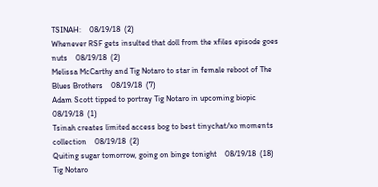TSINAH:    08/19/18  (2)
Whenever RSF gets insulted that doll from the xfiles episode goes nuts    08/19/18  (2)
Melissa McCarthy and Tig Notaro to star in female reboot of The Blues Brothers    08/19/18  (7)
Adam Scott tipped to portray Tig Notaro in upcoming biopic    08/19/18  (1)
Tsinah creates limited access bog to best tinychat/xo moments collection    08/19/18  (2)
Quiting sugar tomorrow, going on binge tonight    08/19/18  (18)
Tig Notaro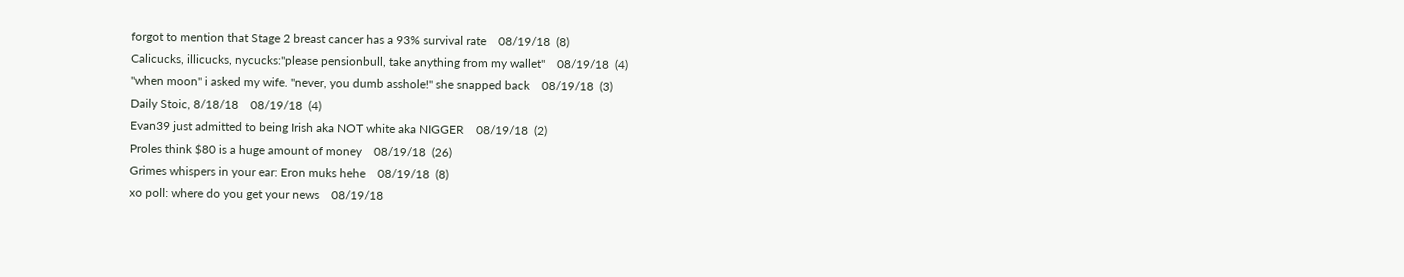forgot to mention that Stage 2 breast cancer has a 93% survival rate    08/19/18  (8)
Calicucks, illicucks, nycucks:"please pensionbull, take anything from my wallet"    08/19/18  (4)
"when moon" i asked my wife. "never, you dumb asshole!" she snapped back    08/19/18  (3)
Daily Stoic, 8/18/18    08/19/18  (4)
Evan39 just admitted to being Irish aka NOT white aka NIGGER    08/19/18  (2)
Proles think $80 is a huge amount of money    08/19/18  (26)
Grimes whispers in your ear: Eron muks hehe    08/19/18  (8)
xo poll: where do you get your news    08/19/18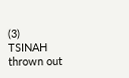(3)
TSINAH thrown out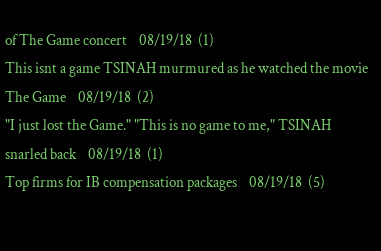of The Game concert    08/19/18  (1)
This isnt a game TSINAH murmured as he watched the movie The Game    08/19/18  (2)
"I just lost the Game." "This is no game to me," TSINAH snarled back    08/19/18  (1)
Top firms for IB compensation packages    08/19/18  (5)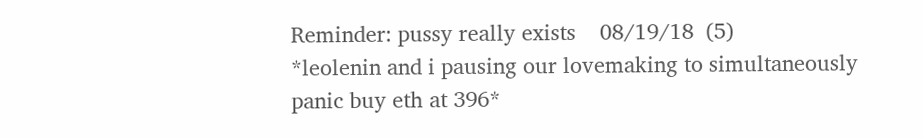Reminder: pussy really exists    08/19/18  (5)
*leolenin and i pausing our lovemaking to simultaneously panic buy eth at 396*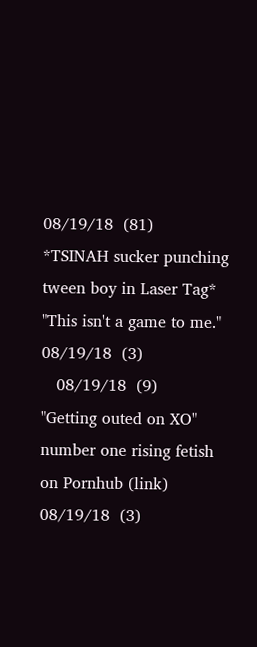08/19/18  (81)
*TSINAH sucker punching tween boy in Laser Tag* "This isn't a game to me."    08/19/18  (3)
   08/19/18  (9)
"Getting outed on XO" number one rising fetish on Pornhub (link)    08/19/18  (3)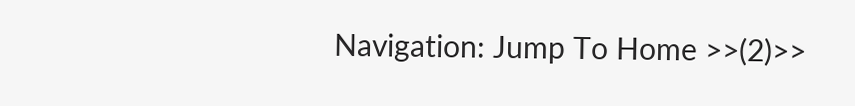Navigation: Jump To Home >>(2)>>